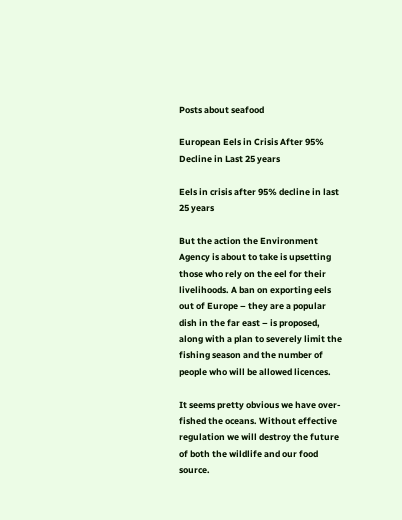Posts about seafood

European Eels in Crisis After 95% Decline in Last 25 years

Eels in crisis after 95% decline in last 25 years

But the action the Environment Agency is about to take is upsetting those who rely on the eel for their livelihoods. A ban on exporting eels out of Europe – they are a popular dish in the far east – is proposed, along with a plan to severely limit the fishing season and the number of people who will be allowed licences.

It seems pretty obvious we have over-fished the oceans. Without effective regulation we will destroy the future of both the wildlife and our food source.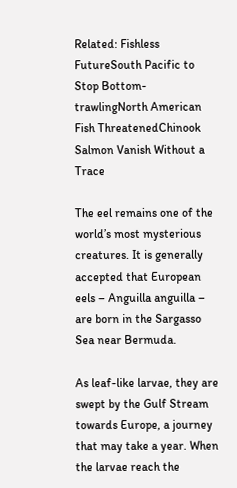Related: Fishless FutureSouth Pacific to Stop Bottom-trawlingNorth American Fish ThreatenedChinook Salmon Vanish Without a Trace

The eel remains one of the world’s most mysterious creatures. It is generally accepted that European eels – Anguilla anguilla – are born in the Sargasso Sea near Bermuda.

As leaf-like larvae, they are swept by the Gulf Stream towards Europe, a journey that may take a year. When the larvae reach the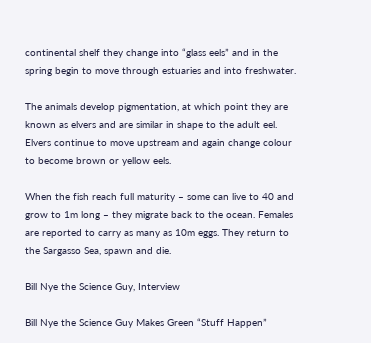continental shelf they change into “glass eels” and in the spring begin to move through estuaries and into freshwater.

The animals develop pigmentation, at which point they are known as elvers and are similar in shape to the adult eel. Elvers continue to move upstream and again change colour to become brown or yellow eels.

When the fish reach full maturity – some can live to 40 and grow to 1m long – they migrate back to the ocean. Females are reported to carry as many as 10m eggs. They return to the Sargasso Sea, spawn and die.

Bill Nye the Science Guy, Interview

Bill Nye the Science Guy Makes Green “Stuff Happen”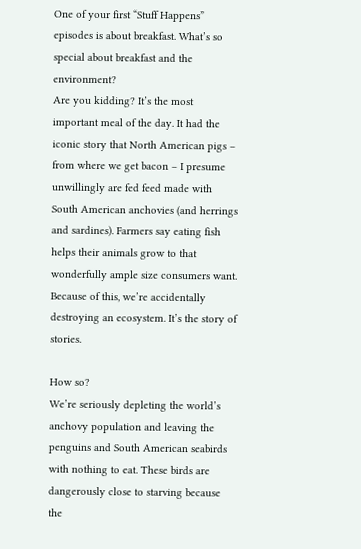One of your first “Stuff Happens” episodes is about breakfast. What’s so special about breakfast and the environment?
Are you kidding? It’s the most important meal of the day. It had the iconic story that North American pigs – from where we get bacon – I presume unwillingly are fed feed made with South American anchovies (and herrings and sardines). Farmers say eating fish helps their animals grow to that wonderfully ample size consumers want. Because of this, we’re accidentally destroying an ecosystem. It’s the story of stories.

How so?
We’re seriously depleting the world’s anchovy population and leaving the penguins and South American seabirds with nothing to eat. These birds are dangerously close to starving because the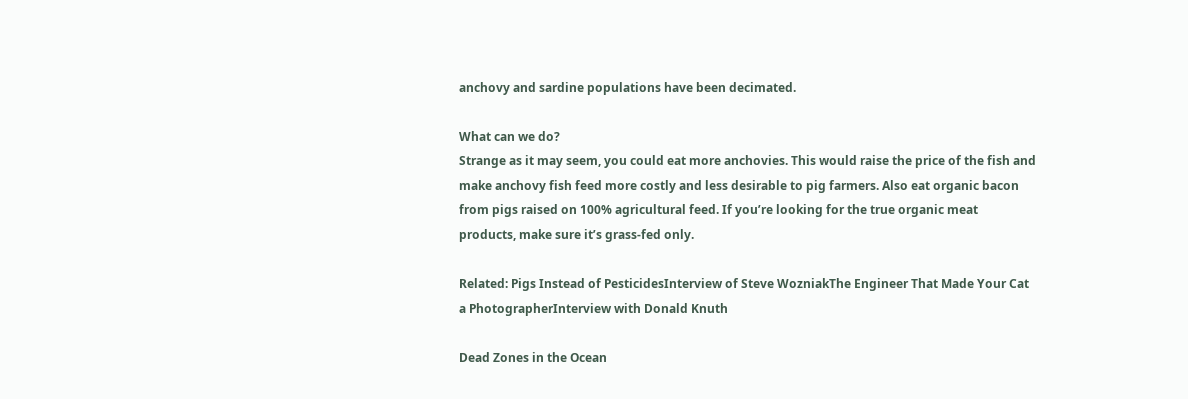anchovy and sardine populations have been decimated.

What can we do?
Strange as it may seem, you could eat more anchovies. This would raise the price of the fish and make anchovy fish feed more costly and less desirable to pig farmers. Also eat organic bacon from pigs raised on 100% agricultural feed. If you’re looking for the true organic meat products, make sure it’s grass-fed only.

Related: Pigs Instead of PesticidesInterview of Steve WozniakThe Engineer That Made Your Cat a PhotographerInterview with Donald Knuth

Dead Zones in the Ocean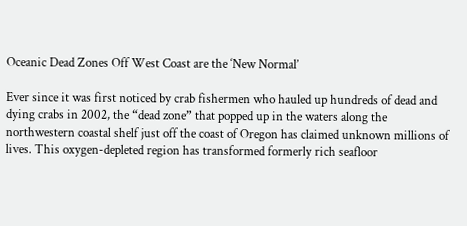Oceanic Dead Zones Off West Coast are the ‘New Normal’

Ever since it was first noticed by crab fishermen who hauled up hundreds of dead and dying crabs in 2002, the “dead zone” that popped up in the waters along the northwestern coastal shelf just off the coast of Oregon has claimed unknown millions of lives. This oxygen-depleted region has transformed formerly rich seafloor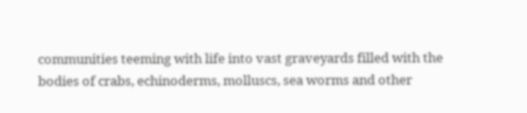communities teeming with life into vast graveyards filled with the bodies of crabs, echinoderms, molluscs, sea worms and other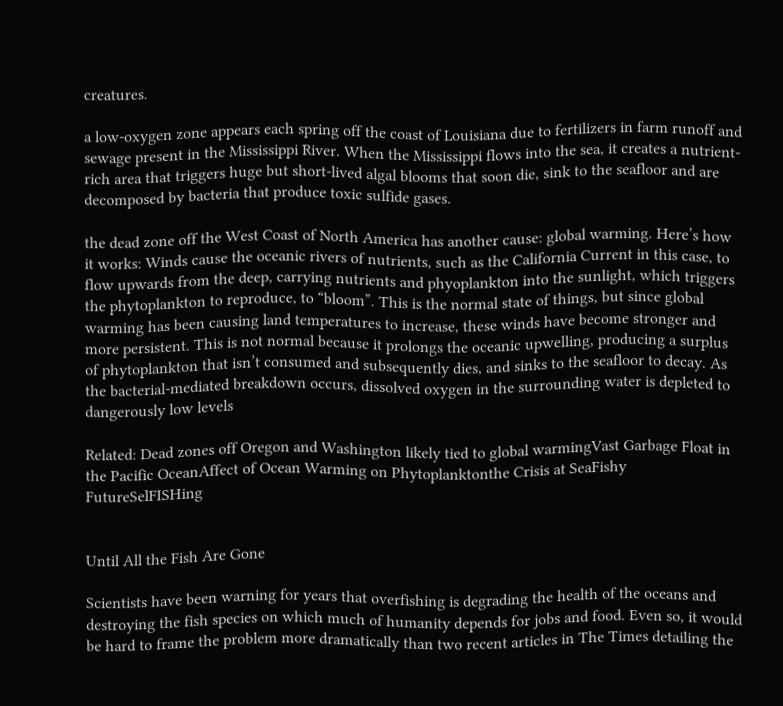creatures.

a low-oxygen zone appears each spring off the coast of Louisiana due to fertilizers in farm runoff and sewage present in the Mississippi River. When the Mississippi flows into the sea, it creates a nutrient-rich area that triggers huge but short-lived algal blooms that soon die, sink to the seafloor and are decomposed by bacteria that produce toxic sulfide gases.

the dead zone off the West Coast of North America has another cause: global warming. Here’s how it works: Winds cause the oceanic rivers of nutrients, such as the California Current in this case, to flow upwards from the deep, carrying nutrients and phyoplankton into the sunlight, which triggers the phytoplankton to reproduce, to “bloom”. This is the normal state of things, but since global warming has been causing land temperatures to increase, these winds have become stronger and more persistent. This is not normal because it prolongs the oceanic upwelling, producing a surplus of phytoplankton that isn’t consumed and subsequently dies, and sinks to the seafloor to decay. As the bacterial-mediated breakdown occurs, dissolved oxygen in the surrounding water is depleted to dangerously low levels

Related: Dead zones off Oregon and Washington likely tied to global warmingVast Garbage Float in the Pacific OceanAffect of Ocean Warming on Phytoplanktonthe Crisis at SeaFishy FutureSelFISHing


Until All the Fish Are Gone

Scientists have been warning for years that overfishing is degrading the health of the oceans and destroying the fish species on which much of humanity depends for jobs and food. Even so, it would be hard to frame the problem more dramatically than two recent articles in The Times detailing the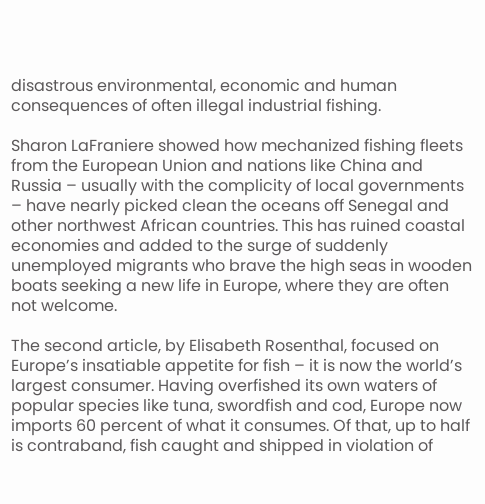disastrous environmental, economic and human consequences of often illegal industrial fishing.

Sharon LaFraniere showed how mechanized fishing fleets from the European Union and nations like China and Russia – usually with the complicity of local governments – have nearly picked clean the oceans off Senegal and other northwest African countries. This has ruined coastal economies and added to the surge of suddenly unemployed migrants who brave the high seas in wooden boats seeking a new life in Europe, where they are often not welcome.

The second article, by Elisabeth Rosenthal, focused on Europe’s insatiable appetite for fish – it is now the world’s largest consumer. Having overfished its own waters of popular species like tuna, swordfish and cod, Europe now imports 60 percent of what it consumes. Of that, up to half is contraband, fish caught and shipped in violation of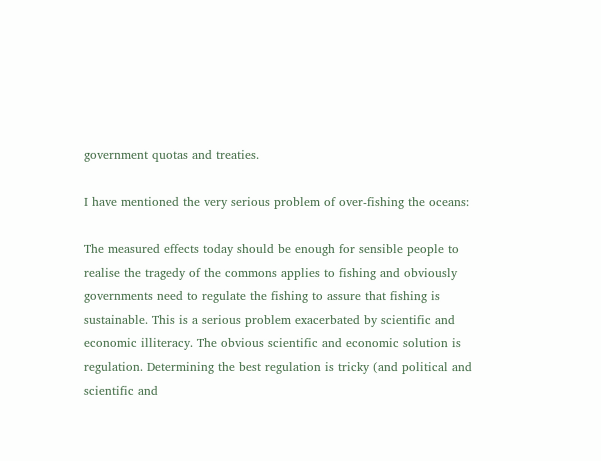government quotas and treaties.

I have mentioned the very serious problem of over-fishing the oceans:

The measured effects today should be enough for sensible people to realise the tragedy of the commons applies to fishing and obviously governments need to regulate the fishing to assure that fishing is sustainable. This is a serious problem exacerbated by scientific and economic illiteracy. The obvious scientific and economic solution is regulation. Determining the best regulation is tricky (and political and scientific and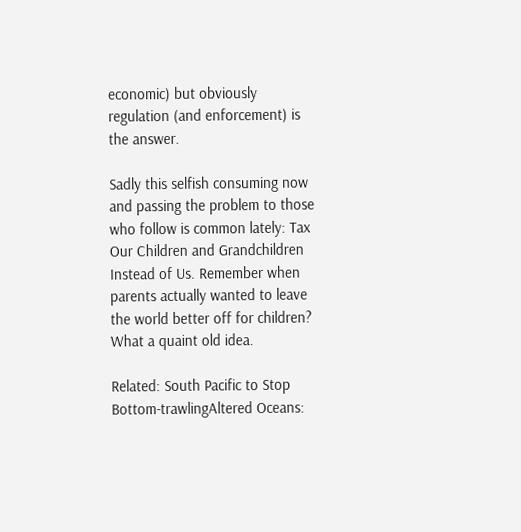economic) but obviously regulation (and enforcement) is the answer.

Sadly this selfish consuming now and passing the problem to those who follow is common lately: Tax Our Children and Grandchildren Instead of Us. Remember when parents actually wanted to leave the world better off for children? What a quaint old idea.

Related: South Pacific to Stop Bottom-trawlingAltered Oceans: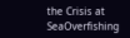the Crisis at SeaOverfishing